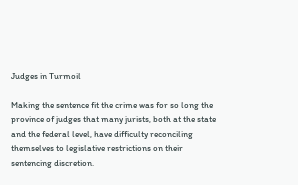Judges in Turmoil

Making the sentence fit the crime was for so long the province of judges that many jurists, both at the state and the federal level, have difficulty reconciling themselves to legislative restrictions on their sentencing discretion.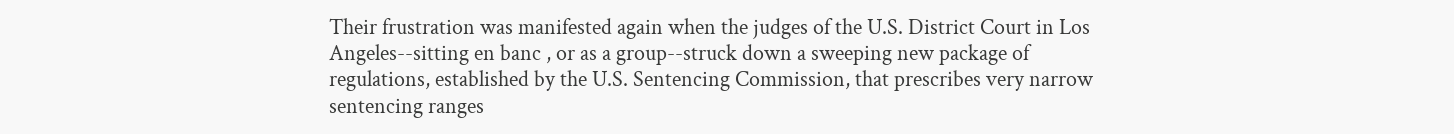Their frustration was manifested again when the judges of the U.S. District Court in Los Angeles--sitting en banc , or as a group--struck down a sweeping new package of regulations, established by the U.S. Sentencing Commission, that prescribes very narrow sentencing ranges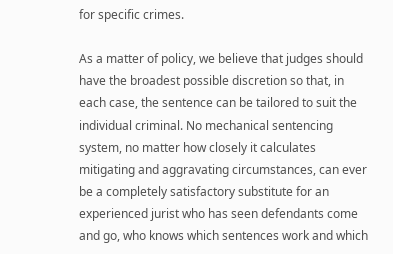for specific crimes.

As a matter of policy, we believe that judges should have the broadest possible discretion so that, in each case, the sentence can be tailored to suit the individual criminal. No mechanical sentencing system, no matter how closely it calculates mitigating and aggravating circumstances, can ever be a completely satisfactory substitute for an experienced jurist who has seen defendants come and go, who knows which sentences work and which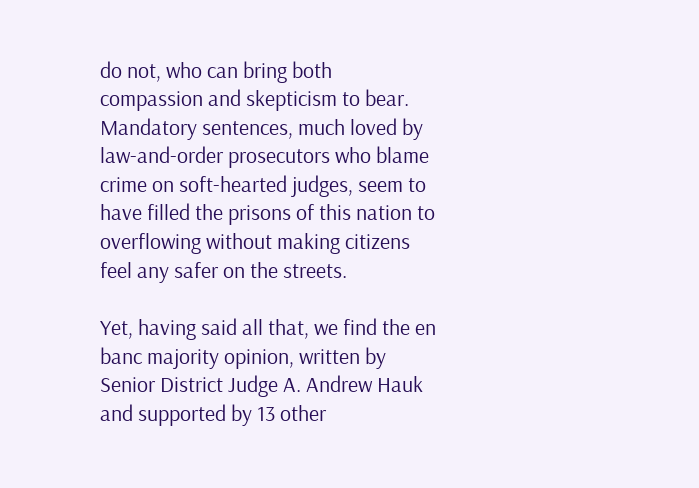do not, who can bring both compassion and skepticism to bear. Mandatory sentences, much loved by law-and-order prosecutors who blame crime on soft-hearted judges, seem to have filled the prisons of this nation to overflowing without making citizens feel any safer on the streets.

Yet, having said all that, we find the en banc majority opinion, written by Senior District Judge A. Andrew Hauk and supported by 13 other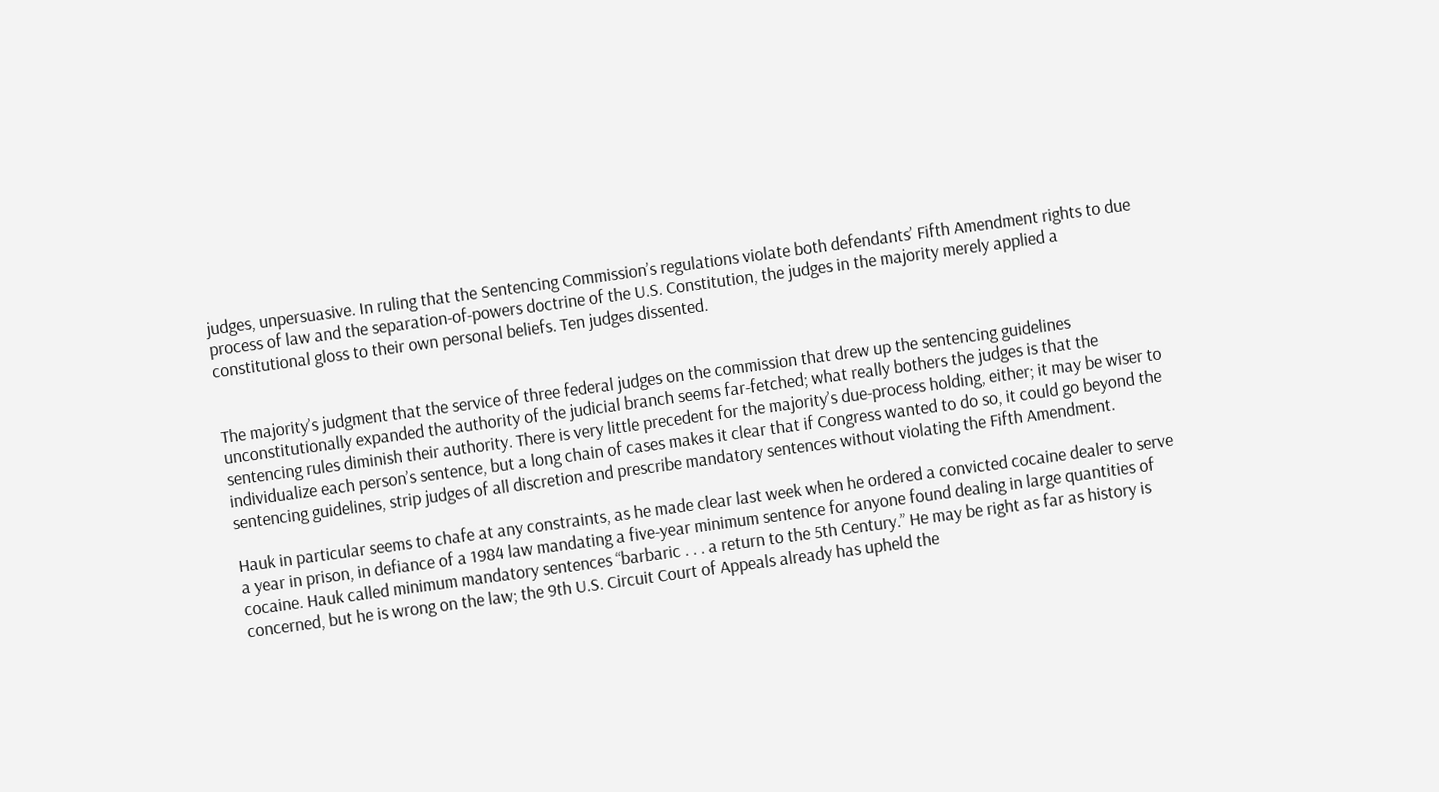judges, unpersuasive. In ruling that the Sentencing Commission’s regulations violate both defendants’ Fifth Amendment rights to due process of law and the separation-of-powers doctrine of the U.S. Constitution, the judges in the majority merely applied a constitutional gloss to their own personal beliefs. Ten judges dissented.


The majority’s judgment that the service of three federal judges on the commission that drew up the sentencing guidelines unconstitutionally expanded the authority of the judicial branch seems far-fetched; what really bothers the judges is that the sentencing rules diminish their authority. There is very little precedent for the majority’s due-process holding, either; it may be wiser to individualize each person’s sentence, but a long chain of cases makes it clear that if Congress wanted to do so, it could go beyond the sentencing guidelines, strip judges of all discretion and prescribe mandatory sentences without violating the Fifth Amendment.

Hauk in particular seems to chafe at any constraints, as he made clear last week when he ordered a convicted cocaine dealer to serve a year in prison, in defiance of a 1984 law mandating a five-year minimum sentence for anyone found dealing in large quantities of cocaine. Hauk called minimum mandatory sentences “barbaric . . . a return to the 5th Century.” He may be right as far as history is concerned, but he is wrong on the law; the 9th U.S. Circuit Court of Appeals already has upheld the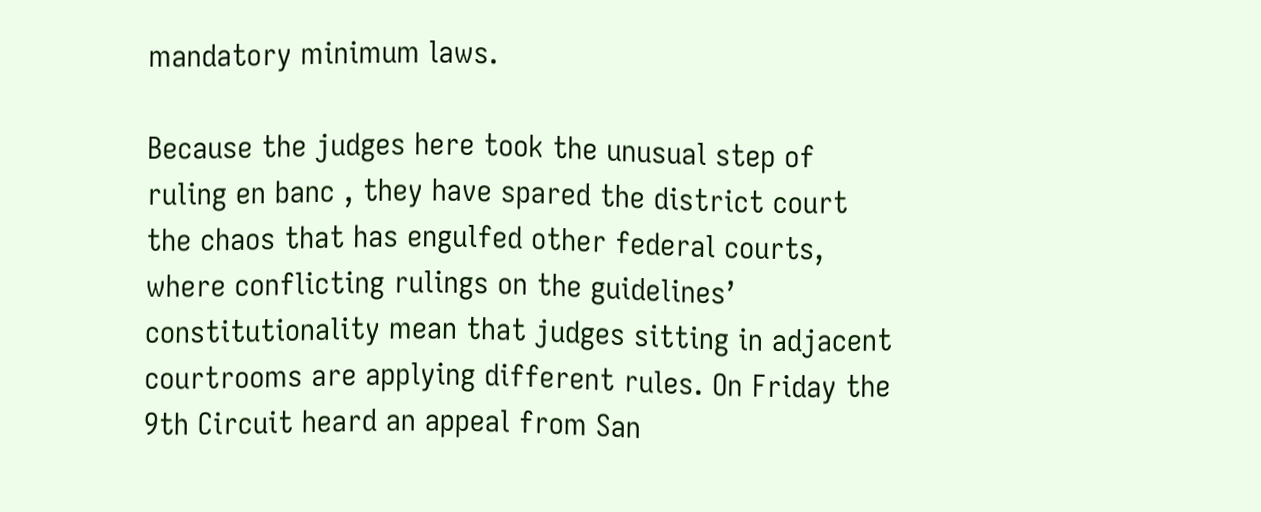mandatory minimum laws.

Because the judges here took the unusual step of ruling en banc , they have spared the district court the chaos that has engulfed other federal courts, where conflicting rulings on the guidelines’ constitutionality mean that judges sitting in adjacent courtrooms are applying different rules. On Friday the 9th Circuit heard an appeal from San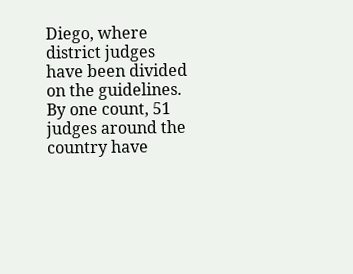Diego, where district judges have been divided on the guidelines. By one count, 51 judges around the country have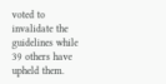voted to invalidate the guidelines while 39 others have upheld them.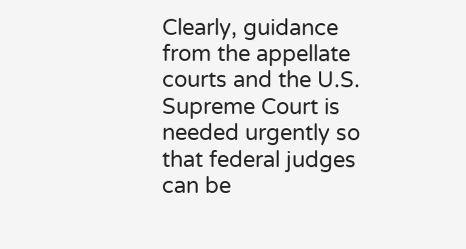Clearly, guidance from the appellate courts and the U.S. Supreme Court is needed urgently so that federal judges can be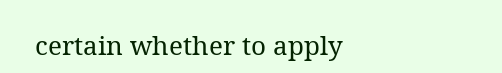certain whether to apply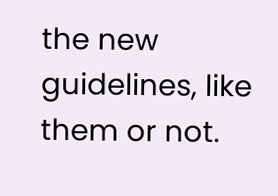the new guidelines, like them or not.